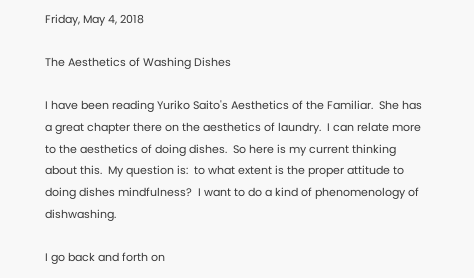Friday, May 4, 2018

The Aesthetics of Washing Dishes

I have been reading Yuriko Saito's Aesthetics of the Familiar.  She has a great chapter there on the aesthetics of laundry.  I can relate more to the aesthetics of doing dishes.  So here is my current thinking about this.  My question is:  to what extent is the proper attitude to doing dishes mindfulness?  I want to do a kind of phenomenology of dishwashing.

I go back and forth on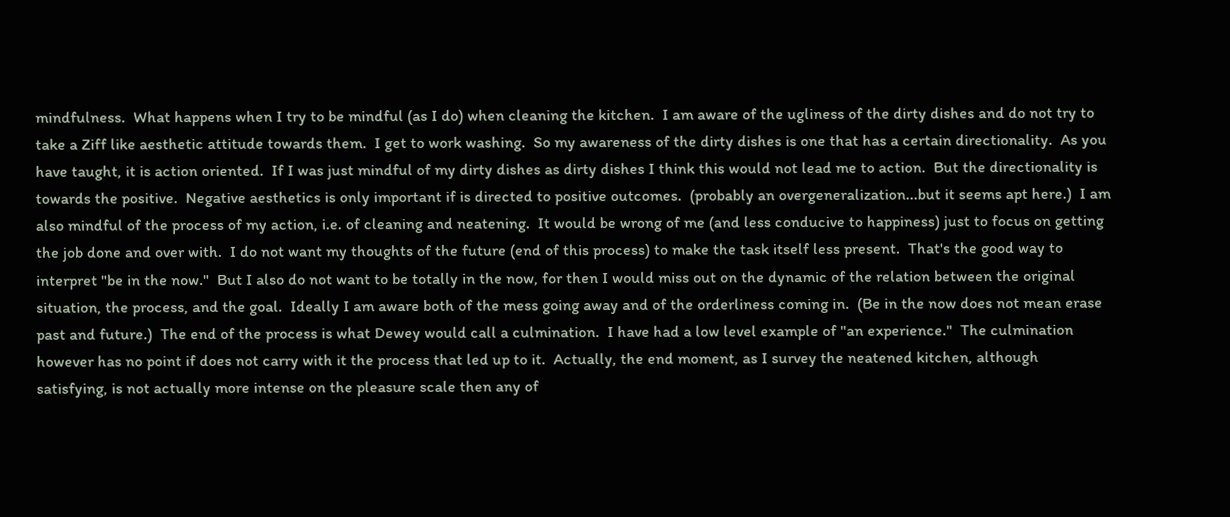mindfulness.  What happens when I try to be mindful (as I do) when cleaning the kitchen.  I am aware of the ugliness of the dirty dishes and do not try to take a Ziff like aesthetic attitude towards them.  I get to work washing.  So my awareness of the dirty dishes is one that has a certain directionality.  As you have taught, it is action oriented.  If I was just mindful of my dirty dishes as dirty dishes I think this would not lead me to action.  But the directionality is towards the positive.  Negative aesthetics is only important if is directed to positive outcomes.  (probably an overgeneralization...but it seems apt here.)  I am also mindful of the process of my action, i.e. of cleaning and neatening.  It would be wrong of me (and less conducive to happiness) just to focus on getting the job done and over with.  I do not want my thoughts of the future (end of this process) to make the task itself less present.  That's the good way to interpret "be in the now."  But I also do not want to be totally in the now, for then I would miss out on the dynamic of the relation between the original situation, the process, and the goal.  Ideally I am aware both of the mess going away and of the orderliness coming in.  (Be in the now does not mean erase past and future.)  The end of the process is what Dewey would call a culmination.  I have had a low level example of "an experience."  The culmination however has no point if does not carry with it the process that led up to it.  Actually, the end moment, as I survey the neatened kitchen, although satisfying, is not actually more intense on the pleasure scale then any of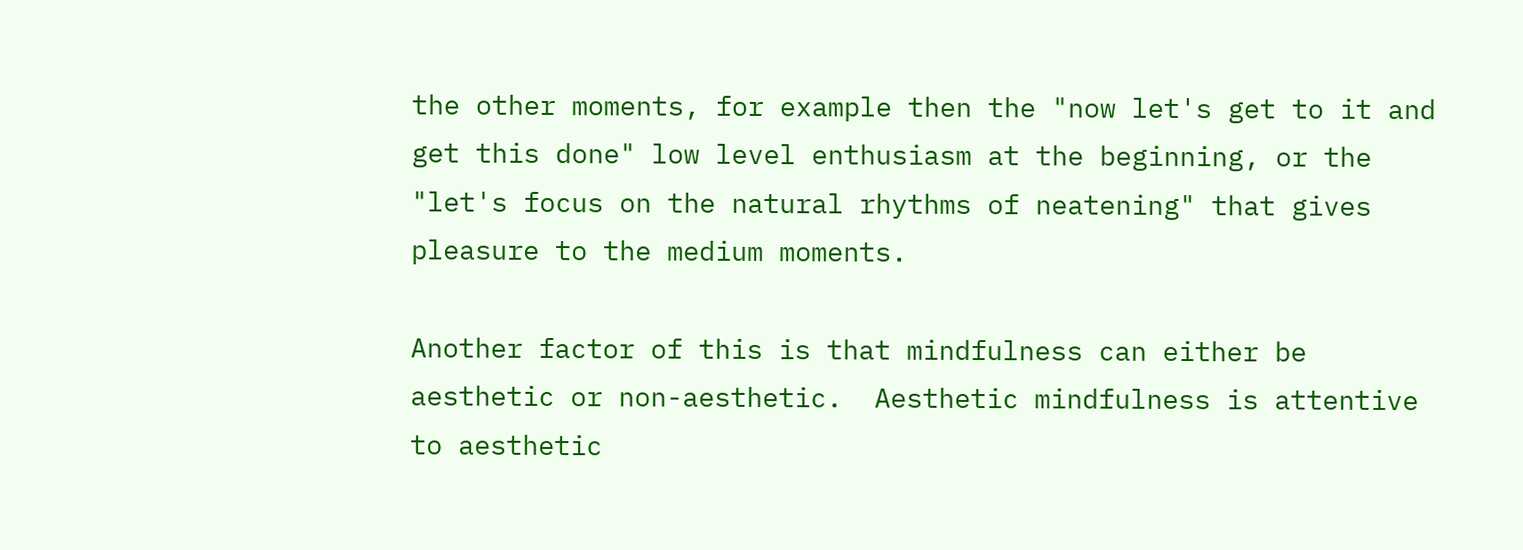the other moments, for example then the "now let's get to it and get this done" low level enthusiasm at the beginning, or the "let's focus on the natural rhythms of neatening" that gives pleasure to the medium moments.

Another factor of this is that mindfulness can either be aesthetic or non-aesthetic.  Aesthetic mindfulness is attentive to aesthetic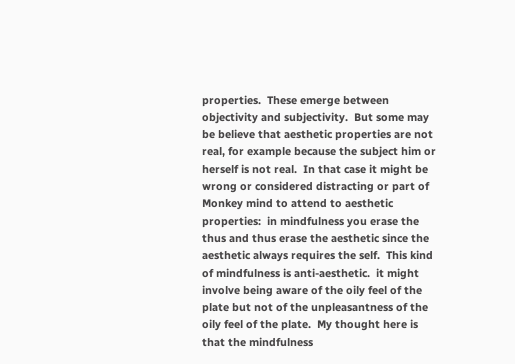properties.  These emerge between objectivity and subjectivity.  But some may be believe that aesthetic properties are not real, for example because the subject him or herself is not real.  In that case it might be wrong or considered distracting or part of Monkey mind to attend to aesthetic properties:  in mindfulness you erase the thus and thus erase the aesthetic since the aesthetic always requires the self.  This kind of mindfulness is anti-aesthetic.  it might involve being aware of the oily feel of the plate but not of the unpleasantness of the oily feel of the plate.  My thought here is that the mindfulness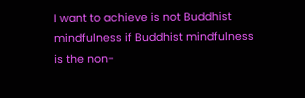I want to achieve is not Buddhist mindfulness if Buddhist mindfulness is the non-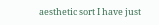aesthetic sort I have just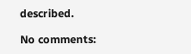described.

No comments: